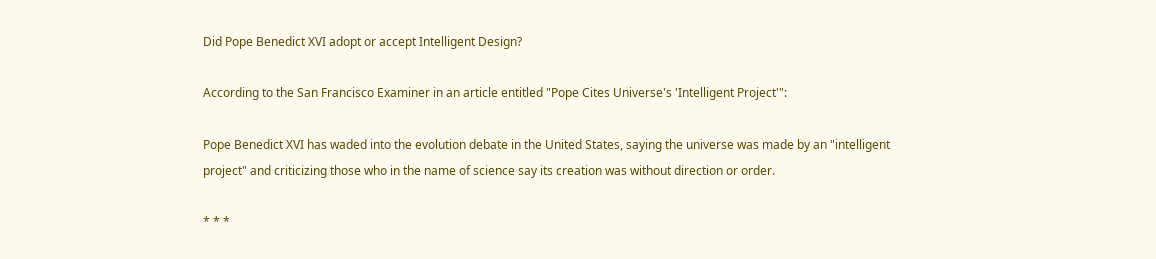Did Pope Benedict XVI adopt or accept Intelligent Design?

According to the San Francisco Examiner in an article entitled "Pope Cites Universe's 'Intelligent Project'":

Pope Benedict XVI has waded into the evolution debate in the United States, saying the universe was made by an "intelligent project" and criticizing those who in the name of science say its creation was without direction or order.

* * *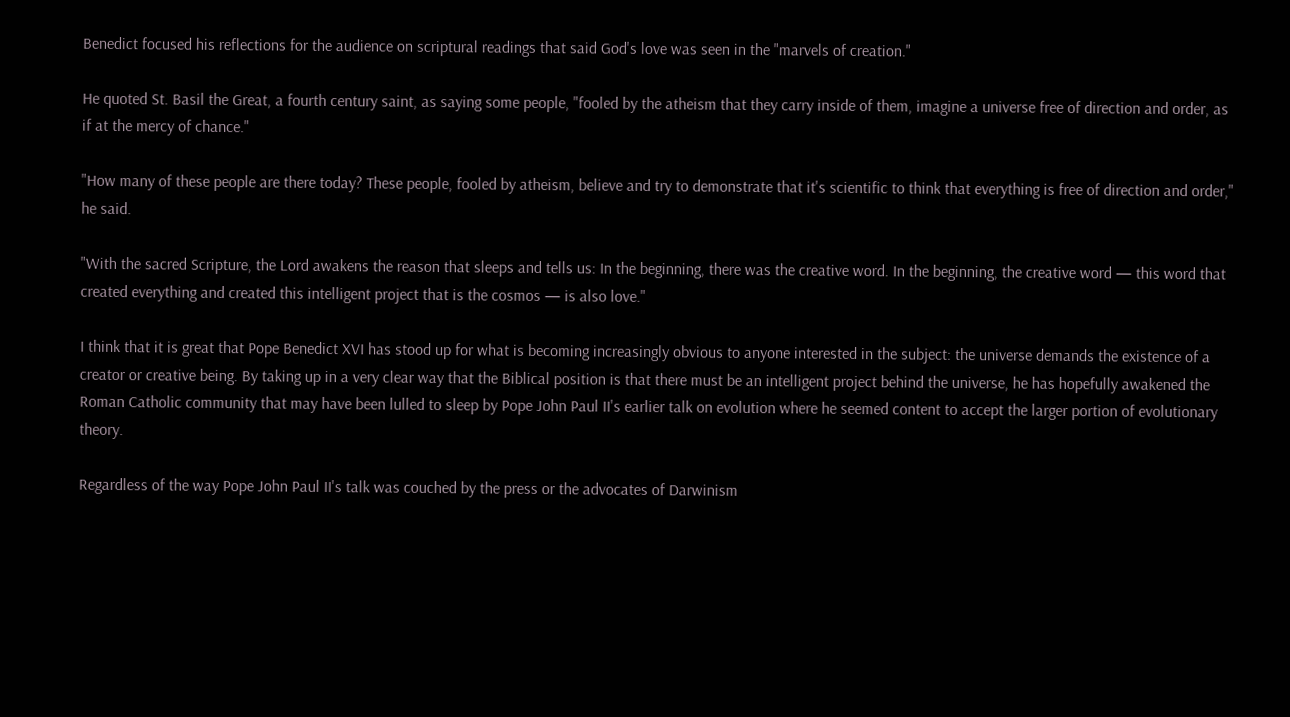Benedict focused his reflections for the audience on scriptural readings that said God's love was seen in the "marvels of creation."

He quoted St. Basil the Great, a fourth century saint, as saying some people, "fooled by the atheism that they carry inside of them, imagine a universe free of direction and order, as if at the mercy of chance."

"How many of these people are there today? These people, fooled by atheism, believe and try to demonstrate that it's scientific to think that everything is free of direction and order," he said.

"With the sacred Scripture, the Lord awakens the reason that sleeps and tells us: In the beginning, there was the creative word. In the beginning, the creative word — this word that created everything and created this intelligent project that is the cosmos — is also love."

I think that it is great that Pope Benedict XVI has stood up for what is becoming increasingly obvious to anyone interested in the subject: the universe demands the existence of a creator or creative being. By taking up in a very clear way that the Biblical position is that there must be an intelligent project behind the universe, he has hopefully awakened the Roman Catholic community that may have been lulled to sleep by Pope John Paul II's earlier talk on evolution where he seemed content to accept the larger portion of evolutionary theory.

Regardless of the way Pope John Paul II's talk was couched by the press or the advocates of Darwinism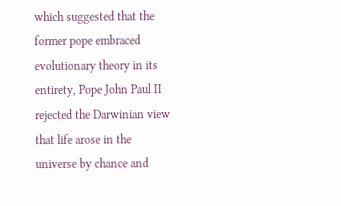which suggested that the former pope embraced evolutionary theory in its entirety, Pope John Paul II rejected the Darwinian view that life arose in the universe by chance and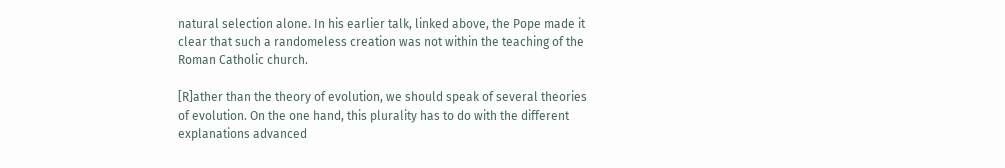natural selection alone. In his earlier talk, linked above, the Pope made it clear that such a randomeless creation was not within the teaching of the Roman Catholic church.

[R]ather than the theory of evolution, we should speak of several theories of evolution. On the one hand, this plurality has to do with the different explanations advanced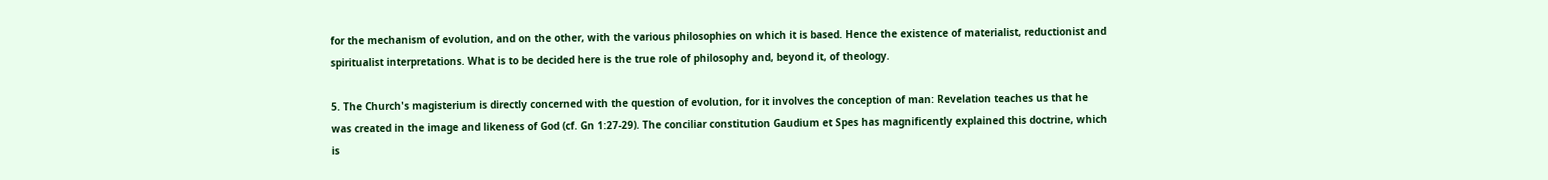for the mechanism of evolution, and on the other, with the various philosophies on which it is based. Hence the existence of materialist, reductionist and spiritualist interpretations. What is to be decided here is the true role of philosophy and, beyond it, of theology.

5. The Church's magisterium is directly concerned with the question of evolution, for it involves the conception of man: Revelation teaches us that he was created in the image and likeness of God (cf. Gn 1:27-29). The conciliar constitution Gaudium et Spes has magnificently explained this doctrine, which is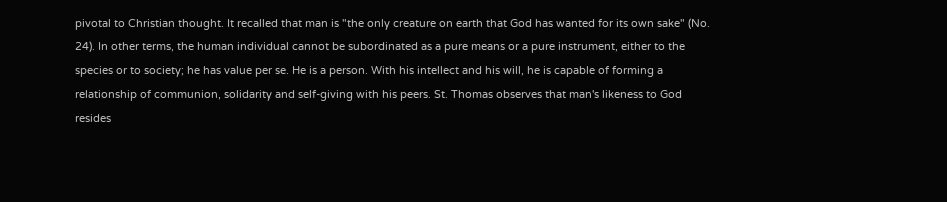pivotal to Christian thought. It recalled that man is "the only creature on earth that God has wanted for its own sake" (No. 24). In other terms, the human individual cannot be subordinated as a pure means or a pure instrument, either to the species or to society; he has value per se. He is a person. With his intellect and his will, he is capable of forming a relationship of communion, solidarity and self-giving with his peers. St. Thomas observes that man's likeness to God resides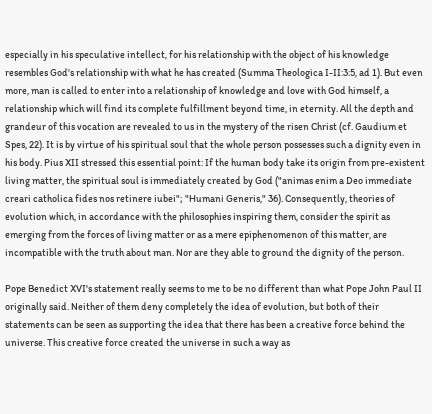especially in his speculative intellect, for his relationship with the object of his knowledge resembles God's relationship with what he has created (Summa Theologica I-II:3:5, ad 1). But even more, man is called to enter into a relationship of knowledge and love with God himself, a relationship which will find its complete fulfillment beyond time, in eternity. All the depth and grandeur of this vocation are revealed to us in the mystery of the risen Christ (cf. Gaudium et Spes, 22). It is by virtue of his spiritual soul that the whole person possesses such a dignity even in his body. Pius XII stressed this essential point: If the human body take its origin from pre-existent living matter, the spiritual soul is immediately created by God ("animas enim a Deo immediate creari catholica fides nos retinere iubei"; "Humani Generis," 36). Consequently, theories of evolution which, in accordance with the philosophies inspiring them, consider the spirit as emerging from the forces of living matter or as a mere epiphenomenon of this matter, are incompatible with the truth about man. Nor are they able to ground the dignity of the person.

Pope Benedict XVI's statement really seems to me to be no different than what Pope John Paul II originally said. Neither of them deny completely the idea of evolution, but both of their statements can be seen as supporting the idea that there has been a creative force behind the universe. This creative force created the universe in such a way as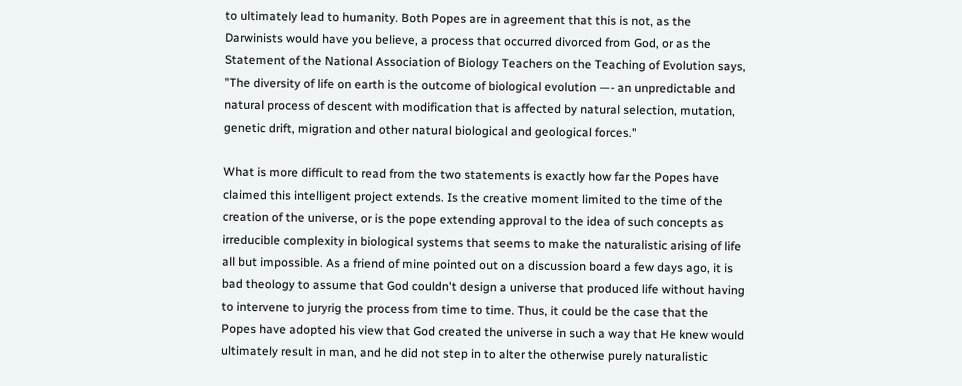to ultimately lead to humanity. Both Popes are in agreement that this is not, as the Darwinists would have you believe, a process that occurred divorced from God, or as the Statement of the National Association of Biology Teachers on the Teaching of Evolution says, "The diversity of life on earth is the outcome of biological evolution —- an unpredictable and natural process of descent with modification that is affected by natural selection, mutation, genetic drift, migration and other natural biological and geological forces."

What is more difficult to read from the two statements is exactly how far the Popes have claimed this intelligent project extends. Is the creative moment limited to the time of the creation of the universe, or is the pope extending approval to the idea of such concepts as irreducible complexity in biological systems that seems to make the naturalistic arising of life all but impossible. As a friend of mine pointed out on a discussion board a few days ago, it is bad theology to assume that God couldn't design a universe that produced life without having to intervene to juryrig the process from time to time. Thus, it could be the case that the Popes have adopted his view that God created the universe in such a way that He knew would ultimately result in man, and he did not step in to alter the otherwise purely naturalistic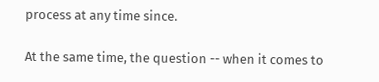process at any time since.

At the same time, the question -- when it comes to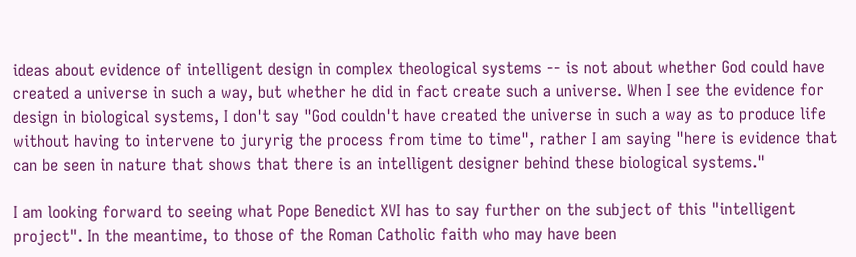ideas about evidence of intelligent design in complex theological systems -- is not about whether God could have created a universe in such a way, but whether he did in fact create such a universe. When I see the evidence for design in biological systems, I don't say "God couldn't have created the universe in such a way as to produce life without having to intervene to juryrig the process from time to time", rather I am saying "here is evidence that can be seen in nature that shows that there is an intelligent designer behind these biological systems."

I am looking forward to seeing what Pope Benedict XVI has to say further on the subject of this "intelligent project". In the meantime, to those of the Roman Catholic faith who may have been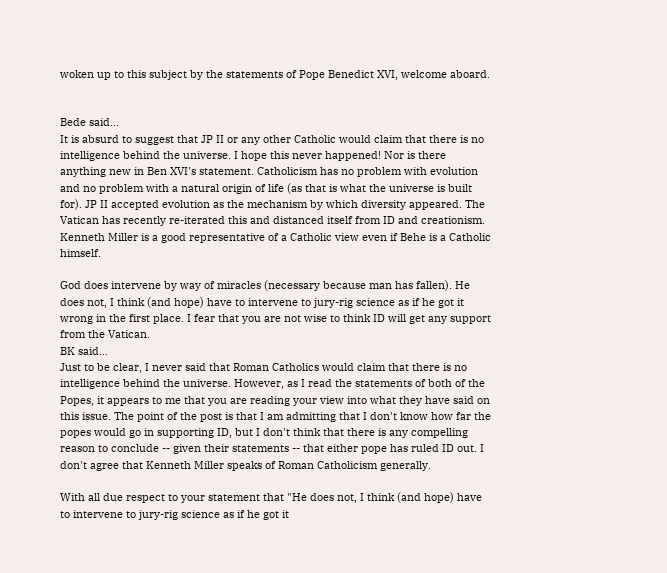woken up to this subject by the statements of Pope Benedict XVI, welcome aboard.


Bede said…
It is absurd to suggest that JP II or any other Catholic would claim that there is no intelligence behind the universe. I hope this never happened! Nor is there anything new in Ben XVI's statement. Catholicism has no problem with evolution and no problem with a natural origin of life (as that is what the universe is built for). JP II accepted evolution as the mechanism by which diversity appeared. The Vatican has recently re-iterated this and distanced itself from ID and creationism. Kenneth Miller is a good representative of a Catholic view even if Behe is a Catholic himself.

God does intervene by way of miracles (necessary because man has fallen). He does not, I think (and hope) have to intervene to jury-rig science as if he got it wrong in the first place. I fear that you are not wise to think ID will get any support from the Vatican.
BK said…
Just to be clear, I never said that Roman Catholics would claim that there is no intelligence behind the universe. However, as I read the statements of both of the Popes, it appears to me that you are reading your view into what they have said on this issue. The point of the post is that I am admitting that I don't know how far the popes would go in supporting ID, but I don't think that there is any compelling reason to conclude -- given their statements -- that either pope has ruled ID out. I don't agree that Kenneth Miller speaks of Roman Catholicism generally.

With all due respect to your statement that "He does not, I think (and hope) have to intervene to jury-rig science as if he got it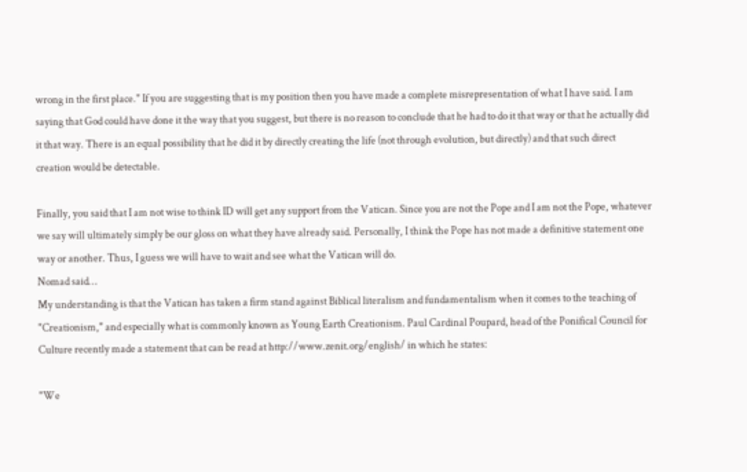wrong in the first place." If you are suggesting that is my position then you have made a complete misrepresentation of what I have said. I am saying that God could have done it the way that you suggest, but there is no reason to conclude that he had to do it that way or that he actually did it that way. There is an equal possibility that he did it by directly creating the life (not through evolution, but directly) and that such direct creation would be detectable.

Finally, you said that I am not wise to think ID will get any support from the Vatican. Since you are not the Pope and I am not the Pope, whatever we say will ultimately simply be our gloss on what they have already said. Personally, I think the Pope has not made a definitive statement one way or another. Thus, I guess we will have to wait and see what the Vatican will do.
Nomad said…
My understanding is that the Vatican has taken a firm stand against Biblical literalism and fundamentalism when it comes to the teaching of "Creationism," and especially what is commonly known as Young Earth Creationism. Paul Cardinal Poupard, head of the Ponifical Council for Culture recently made a statement that can be read at http://www.zenit.org/english/ in which he states:

"We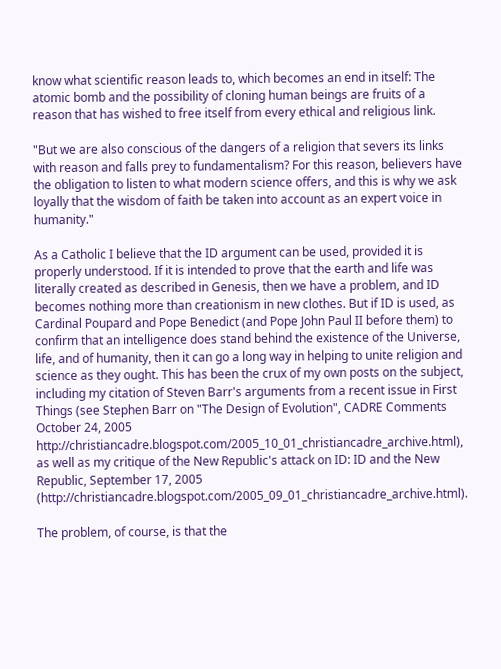know what scientific reason leads to, which becomes an end in itself: The atomic bomb and the possibility of cloning human beings are fruits of a reason that has wished to free itself from every ethical and religious link.

"But we are also conscious of the dangers of a religion that severs its links with reason and falls prey to fundamentalism? For this reason, believers have the obligation to listen to what modern science offers, and this is why we ask loyally that the wisdom of faith be taken into account as an expert voice in humanity."

As a Catholic I believe that the ID argument can be used, provided it is properly understood. If it is intended to prove that the earth and life was literally created as described in Genesis, then we have a problem, and ID becomes nothing more than creationism in new clothes. But if ID is used, as Cardinal Poupard and Pope Benedict (and Pope John Paul II before them) to confirm that an intelligence does stand behind the existence of the Universe, life, and of humanity, then it can go a long way in helping to unite religion and science as they ought. This has been the crux of my own posts on the subject, including my citation of Steven Barr's arguments from a recent issue in First Things (see Stephen Barr on "The Design of Evolution", CADRE Comments October 24, 2005 http://christiancadre.blogspot.com/2005_10_01_christiancadre_archive.html), as well as my critique of the New Republic's attack on ID: ID and the New Republic, September 17, 2005 (http://christiancadre.blogspot.com/2005_09_01_christiancadre_archive.html).

The problem, of course, is that the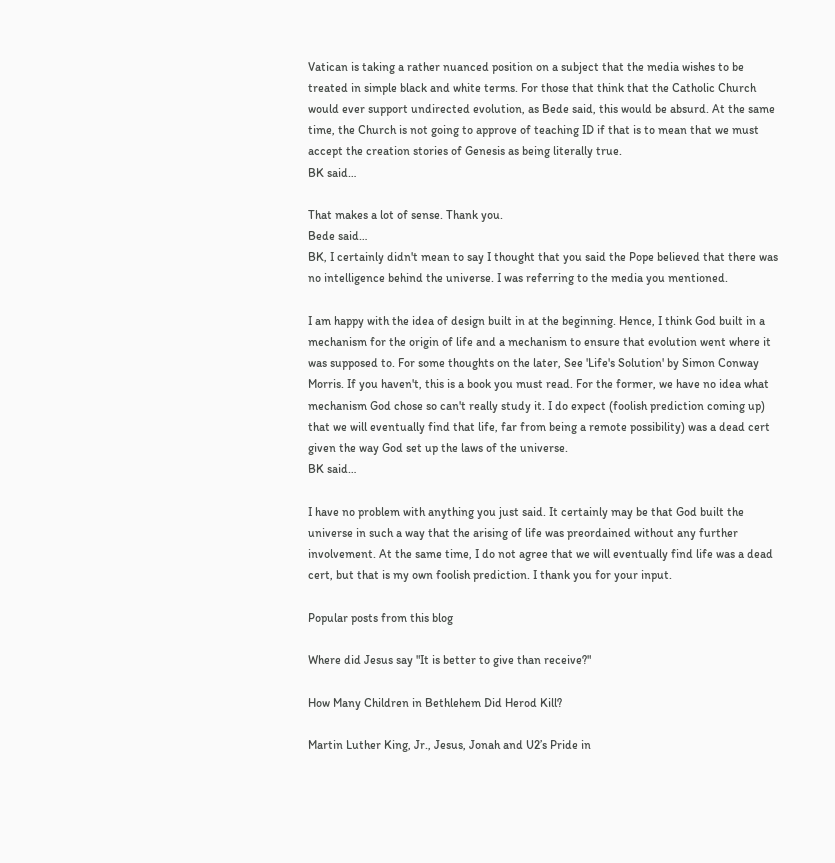Vatican is taking a rather nuanced position on a subject that the media wishes to be treated in simple black and white terms. For those that think that the Catholic Church would ever support undirected evolution, as Bede said, this would be absurd. At the same time, the Church is not going to approve of teaching ID if that is to mean that we must accept the creation stories of Genesis as being literally true.
BK said…

That makes a lot of sense. Thank you.
Bede said…
BK, I certainly didn't mean to say I thought that you said the Pope believed that there was no intelligence behind the universe. I was referring to the media you mentioned.

I am happy with the idea of design built in at the beginning. Hence, I think God built in a mechanism for the origin of life and a mechanism to ensure that evolution went where it was supposed to. For some thoughts on the later, See 'Life's Solution' by Simon Conway Morris. If you haven't, this is a book you must read. For the former, we have no idea what mechanism God chose so can't really study it. I do expect (foolish prediction coming up) that we will eventually find that life, far from being a remote possibility) was a dead cert given the way God set up the laws of the universe.
BK said…

I have no problem with anything you just said. It certainly may be that God built the universe in such a way that the arising of life was preordained without any further involvement. At the same time, I do not agree that we will eventually find life was a dead cert, but that is my own foolish prediction. I thank you for your input.

Popular posts from this blog

Where did Jesus say "It is better to give than receive?"

How Many Children in Bethlehem Did Herod Kill?

Martin Luther King, Jr., Jesus, Jonah and U2’s Pride in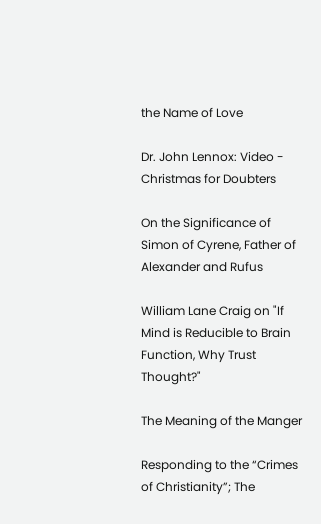the Name of Love

Dr. John Lennox: Video - Christmas for Doubters

On the Significance of Simon of Cyrene, Father of Alexander and Rufus

William Lane Craig on "If Mind is Reducible to Brain Function, Why Trust Thought?"

The Meaning of the Manger

Responding to the “Crimes of Christianity”; The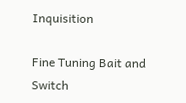Inquisition

Fine Tuning Bait and Switch